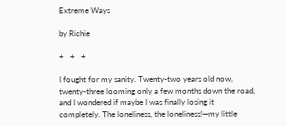Extreme Ways

by Richie

+   +   +

I fought for my sanity. Twenty-two years old now, twenty-three looming only a few months down the road, and I wondered if maybe I was finally losing it completely. The loneliness, the loneliness!—my little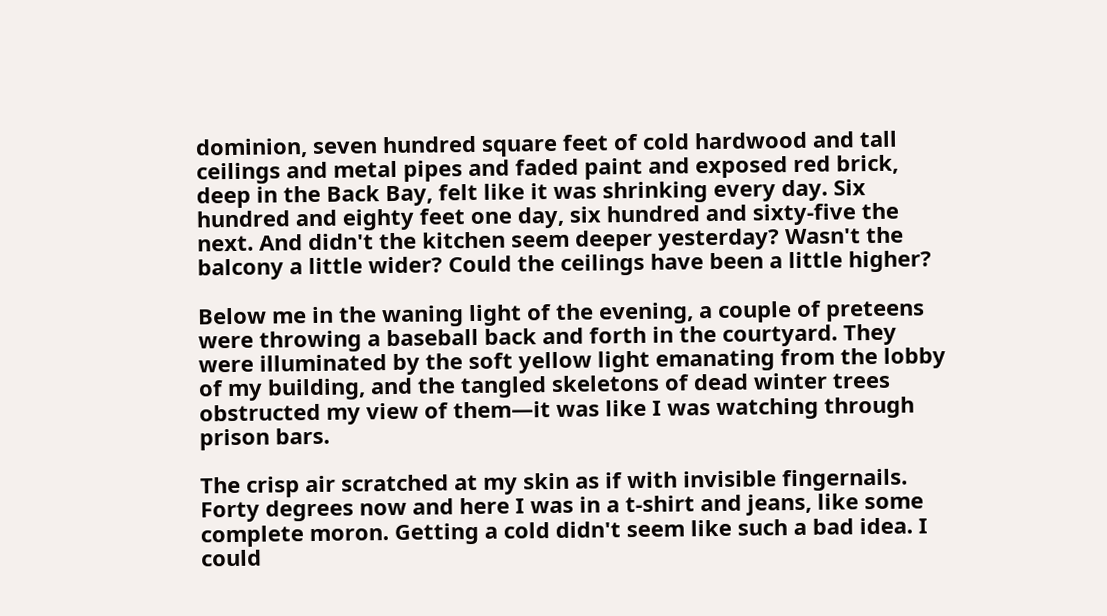dominion, seven hundred square feet of cold hardwood and tall ceilings and metal pipes and faded paint and exposed red brick, deep in the Back Bay, felt like it was shrinking every day. Six hundred and eighty feet one day, six hundred and sixty-five the next. And didn't the kitchen seem deeper yesterday? Wasn't the balcony a little wider? Could the ceilings have been a little higher?

Below me in the waning light of the evening, a couple of preteens were throwing a baseball back and forth in the courtyard. They were illuminated by the soft yellow light emanating from the lobby of my building, and the tangled skeletons of dead winter trees obstructed my view of them—it was like I was watching through prison bars.

The crisp air scratched at my skin as if with invisible fingernails. Forty degrees now and here I was in a t-shirt and jeans, like some complete moron. Getting a cold didn't seem like such a bad idea. I could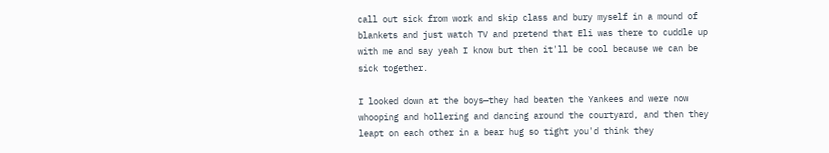call out sick from work and skip class and bury myself in a mound of blankets and just watch TV and pretend that Eli was there to cuddle up with me and say yeah I know but then it'll be cool because we can be sick together.

I looked down at the boys—they had beaten the Yankees and were now whooping and hollering and dancing around the courtyard, and then they leapt on each other in a bear hug so tight you'd think they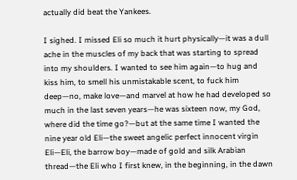actually did beat the Yankees.

I sighed. I missed Eli so much it hurt physically—it was a dull ache in the muscles of my back that was starting to spread into my shoulders. I wanted to see him again—to hug and kiss him, to smell his unmistakable scent, to fuck him deep—no, make love—and marvel at how he had developed so much in the last seven years—he was sixteen now, my God, where did the time go?—but at the same time I wanted the nine year old Eli—the sweet angelic perfect innocent virgin Eli—Eli, the barrow boy—made of gold and silk Arabian thread—the Eli who I first knew, in the beginning, in the dawn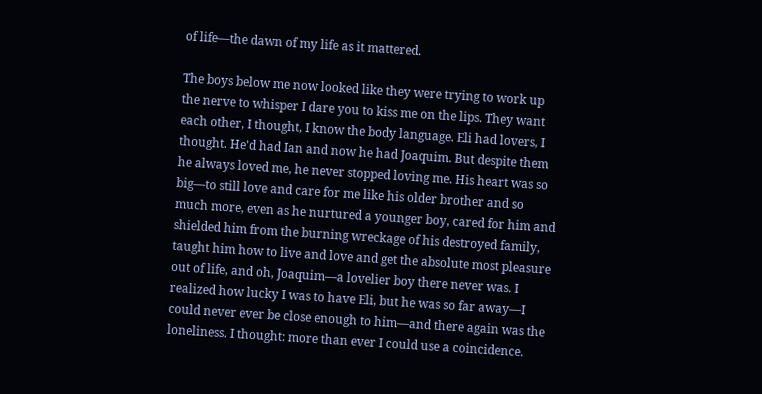of life—the dawn of my life as it mattered.

The boys below me now looked like they were trying to work up the nerve to whisper I dare you to kiss me on the lips. They want each other, I thought, I know the body language. Eli had lovers, I thought. He'd had Ian and now he had Joaquim. But despite them he always loved me, he never stopped loving me. His heart was so big—to still love and care for me like his older brother and so much more, even as he nurtured a younger boy, cared for him and shielded him from the burning wreckage of his destroyed family, taught him how to live and love and get the absolute most pleasure out of life, and oh, Joaquim—a lovelier boy there never was. I realized how lucky I was to have Eli, but he was so far away—I could never ever be close enough to him—and there again was the loneliness. I thought: more than ever I could use a coincidence.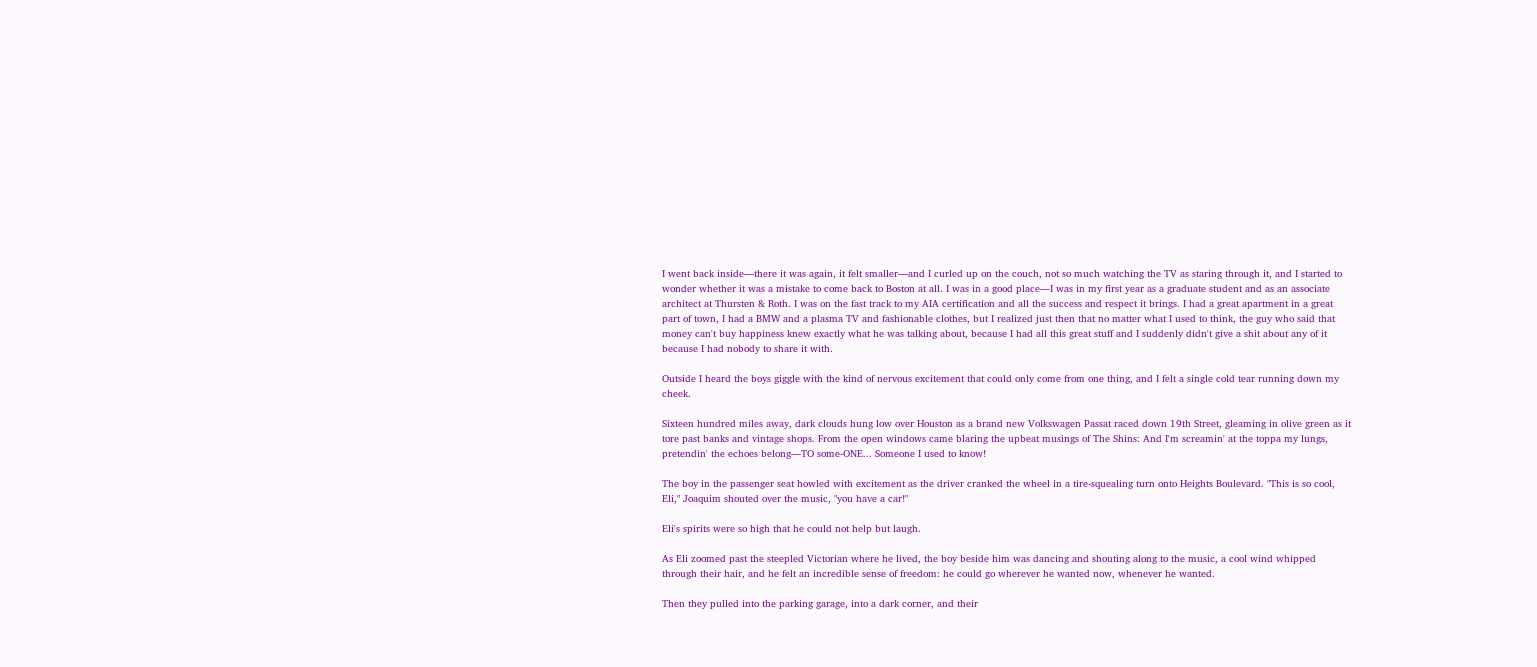I went back inside—there it was again, it felt smaller—and I curled up on the couch, not so much watching the TV as staring through it, and I started to wonder whether it was a mistake to come back to Boston at all. I was in a good place—I was in my first year as a graduate student and as an associate architect at Thursten & Roth. I was on the fast track to my AIA certification and all the success and respect it brings. I had a great apartment in a great part of town, I had a BMW and a plasma TV and fashionable clothes, but I realized just then that no matter what I used to think, the guy who said that money can't buy happiness knew exactly what he was talking about, because I had all this great stuff and I suddenly didn't give a shit about any of it because I had nobody to share it with.

Outside I heard the boys giggle with the kind of nervous excitement that could only come from one thing, and I felt a single cold tear running down my cheek.

Sixteen hundred miles away, dark clouds hung low over Houston as a brand new Volkswagen Passat raced down 19th Street, gleaming in olive green as it tore past banks and vintage shops. From the open windows came blaring the upbeat musings of The Shins: And I'm screamin' at the toppa my lungs, pretendin' the echoes belong—TO some-ONE... Someone I used to know!

The boy in the passenger seat howled with excitement as the driver cranked the wheel in a tire-squealing turn onto Heights Boulevard. "This is so cool, Eli," Joaquim shouted over the music, "you have a car!"

Eli's spirits were so high that he could not help but laugh.

As Eli zoomed past the steepled Victorian where he lived, the boy beside him was dancing and shouting along to the music, a cool wind whipped through their hair, and he felt an incredible sense of freedom: he could go wherever he wanted now, whenever he wanted.

Then they pulled into the parking garage, into a dark corner, and their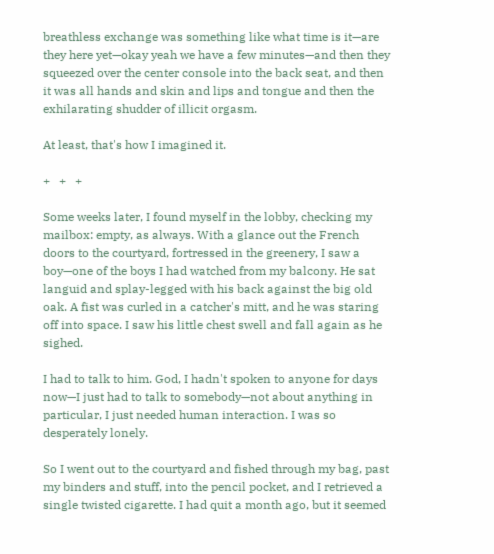breathless exchange was something like what time is it—are they here yet—okay yeah we have a few minutes—and then they squeezed over the center console into the back seat, and then it was all hands and skin and lips and tongue and then the exhilarating shudder of illicit orgasm.

At least, that's how I imagined it.

+   +   +

Some weeks later, I found myself in the lobby, checking my mailbox: empty, as always. With a glance out the French doors to the courtyard, fortressed in the greenery, I saw a boy—one of the boys I had watched from my balcony. He sat languid and splay-legged with his back against the big old oak. A fist was curled in a catcher's mitt, and he was staring off into space. I saw his little chest swell and fall again as he sighed.

I had to talk to him. God, I hadn't spoken to anyone for days now—I just had to talk to somebody—not about anything in particular, I just needed human interaction. I was so desperately lonely.

So I went out to the courtyard and fished through my bag, past my binders and stuff, into the pencil pocket, and I retrieved a single twisted cigarette. I had quit a month ago, but it seemed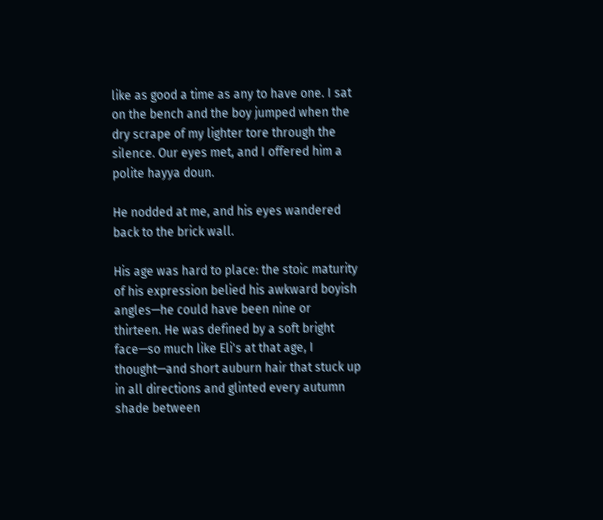like as good a time as any to have one. I sat on the bench and the boy jumped when the dry scrape of my lighter tore through the silence. Our eyes met, and I offered him a polite hayya doun.

He nodded at me, and his eyes wandered back to the brick wall.

His age was hard to place: the stoic maturity of his expression belied his awkward boyish angles—he could have been nine or thirteen. He was defined by a soft bright face—so much like Eli's at that age, I thought—and short auburn hair that stuck up in all directions and glinted every autumn shade between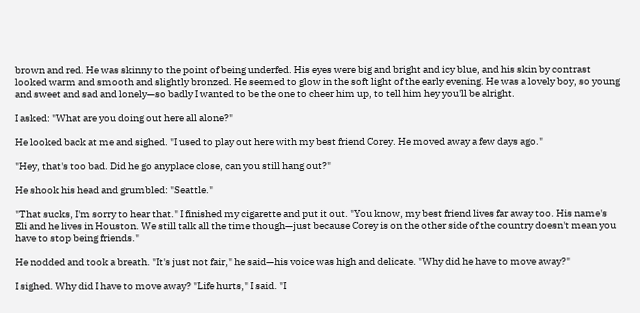brown and red. He was skinny to the point of being underfed. His eyes were big and bright and icy blue, and his skin by contrast looked warm and smooth and slightly bronzed. He seemed to glow in the soft light of the early evening. He was a lovely boy, so young and sweet and sad and lonely—so badly I wanted to be the one to cheer him up, to tell him hey you'll be alright.

I asked: "What are you doing out here all alone?"

He looked back at me and sighed. "I used to play out here with my best friend Corey. He moved away a few days ago."

"Hey, that's too bad. Did he go anyplace close, can you still hang out?"

He shook his head and grumbled: "Seattle."

"That sucks, I'm sorry to hear that." I finished my cigarette and put it out. "You know, my best friend lives far away too. His name's Eli and he lives in Houston. We still talk all the time though—just because Corey is on the other side of the country doesn't mean you have to stop being friends."

He nodded and took a breath. "It's just not fair," he said—his voice was high and delicate. "Why did he have to move away?"

I sighed. Why did I have to move away? "Life hurts," I said. "I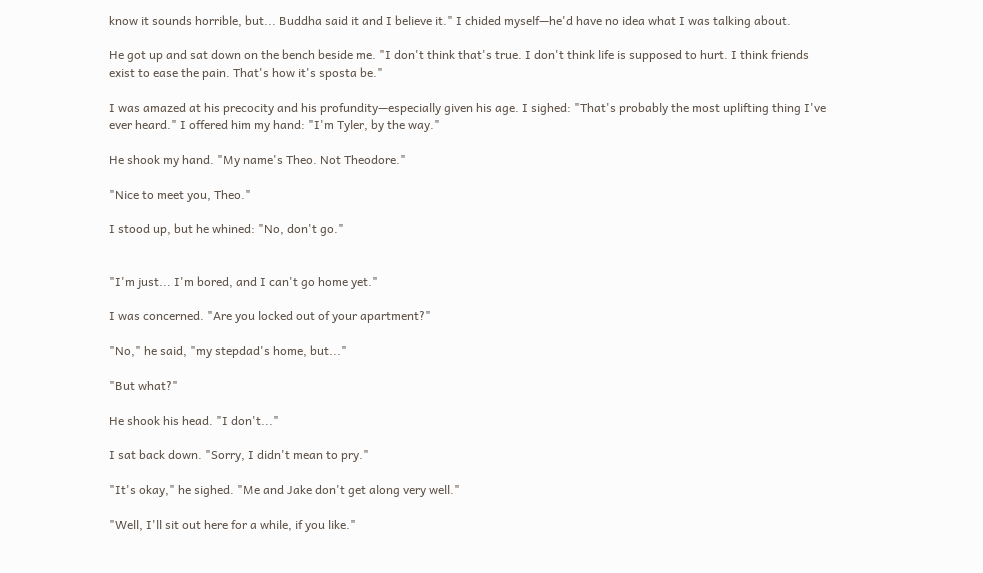know it sounds horrible, but... Buddha said it and I believe it." I chided myself—he'd have no idea what I was talking about.

He got up and sat down on the bench beside me. "I don't think that's true. I don't think life is supposed to hurt. I think friends exist to ease the pain. That's how it's sposta be."

I was amazed at his precocity and his profundity—especially given his age. I sighed: "That's probably the most uplifting thing I've ever heard." I offered him my hand: "I'm Tyler, by the way."

He shook my hand. "My name's Theo. Not Theodore."

"Nice to meet you, Theo."

I stood up, but he whined: "No, don't go."


"I'm just... I'm bored, and I can't go home yet."

I was concerned. "Are you locked out of your apartment?"

"No," he said, "my stepdad's home, but..."

"But what?"

He shook his head. "I don't..."

I sat back down. "Sorry, I didn't mean to pry."

"It's okay," he sighed. "Me and Jake don't get along very well."

"Well, I'll sit out here for a while, if you like."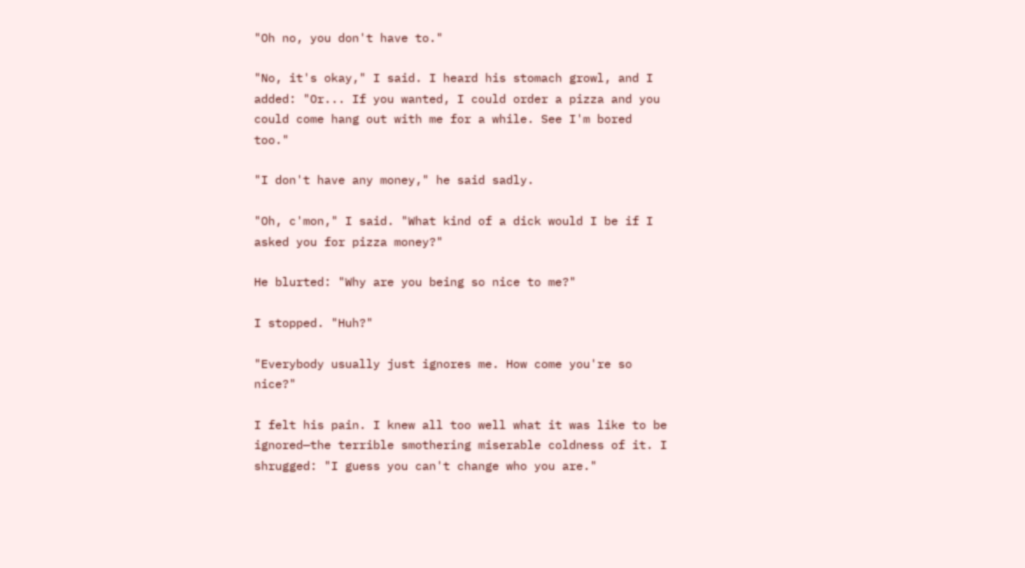"Oh no, you don't have to."

"No, it's okay," I said. I heard his stomach growl, and I added: "Or... If you wanted, I could order a pizza and you could come hang out with me for a while. See I'm bored too."

"I don't have any money," he said sadly.

"Oh, c'mon," I said. "What kind of a dick would I be if I asked you for pizza money?"

He blurted: "Why are you being so nice to me?"

I stopped. "Huh?"

"Everybody usually just ignores me. How come you're so nice?"

I felt his pain. I knew all too well what it was like to be ignored—the terrible smothering miserable coldness of it. I shrugged: "I guess you can't change who you are."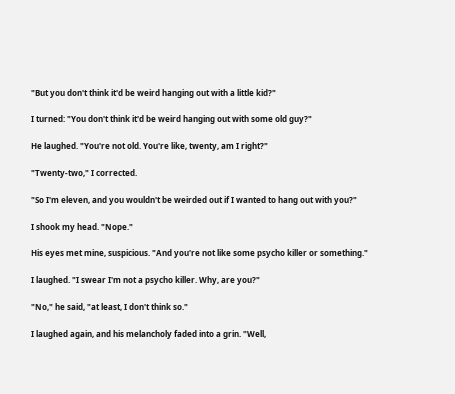"But you don't think it'd be weird hanging out with a little kid?"

I turned: "You don't think it'd be weird hanging out with some old guy?"

He laughed. "You're not old. You're like, twenty, am I right?"

"Twenty-two," I corrected.

"So I'm eleven, and you wouldn't be weirded out if I wanted to hang out with you?"

I shook my head. "Nope."

His eyes met mine, suspicious. "And you're not like some psycho killer or something."

I laughed. "I swear I'm not a psycho killer. Why, are you?"

"No," he said, "at least, I don't think so."

I laughed again, and his melancholy faded into a grin. "Well,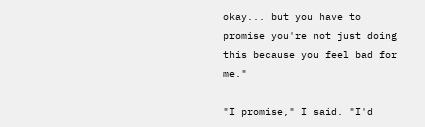okay... but you have to promise you're not just doing this because you feel bad for me."

"I promise," I said. "I'd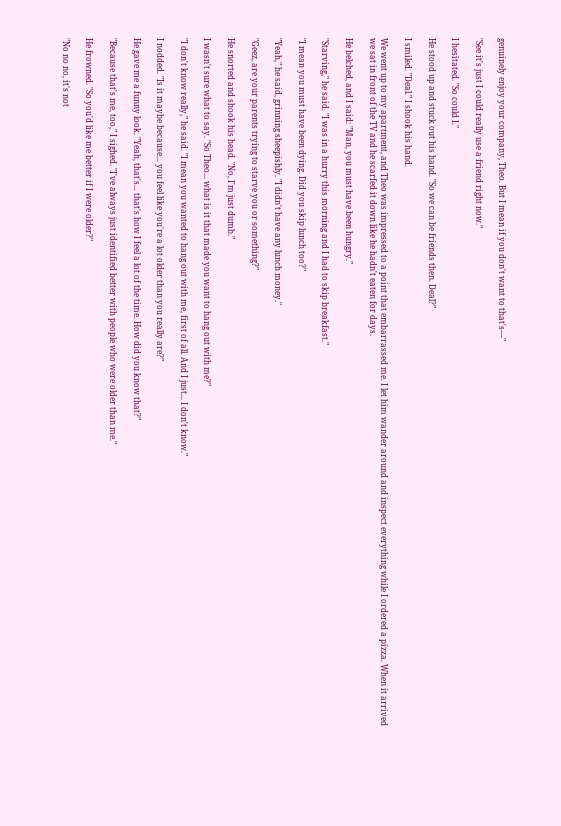genuinely enjoy your company, Theo. But I mean if you don't want to that's—"

"See it's just I could really use a friend right now."

I hesitated. "So could I."

He stood up and stuck out his hand. "So we can be friends then. Deal?"

I smiled. "Deal." I shook his hand.

We went up to my apartment, and Theo was impressed to a point that embarrassed me. I let him wander around and inspect everything while I ordered a pizza. When it arrived we sat in front of the TV and he scarfed it down like he hadn't eaten for days.

He belched, and I said: "Man, you must have been hungry."

"Starving," he said. "I was in a hurry this morning and I had to skip breakfast."

"I mean you must have been dying. Did you skip lunch too?"

"Yeah," he said, grinning sheepishly. "I didn't have any lunch money."

"Geez, are your parents trying to starve you or something?"

He snorted and shook his head. "No, I'm just dumb."

I wasn't sure what to say. "So Theo... what is it that made you want to hang out with me?"

"I don't know really," he said. "I mean you wanted to hang out with me, first of all. And I just... I don't know."

I nodded. "Is it maybe because... you feel like you're a lot older than you really are?"

He gave me a funny look. "Yeah, that's... that's how I feel a lot of the time. How did you know that?"

"Because that's me, too," I sighed. "I've always just identified better with people who were older than me."

He frowned. "So you'd like me better if I were older?"

"No no no, it's not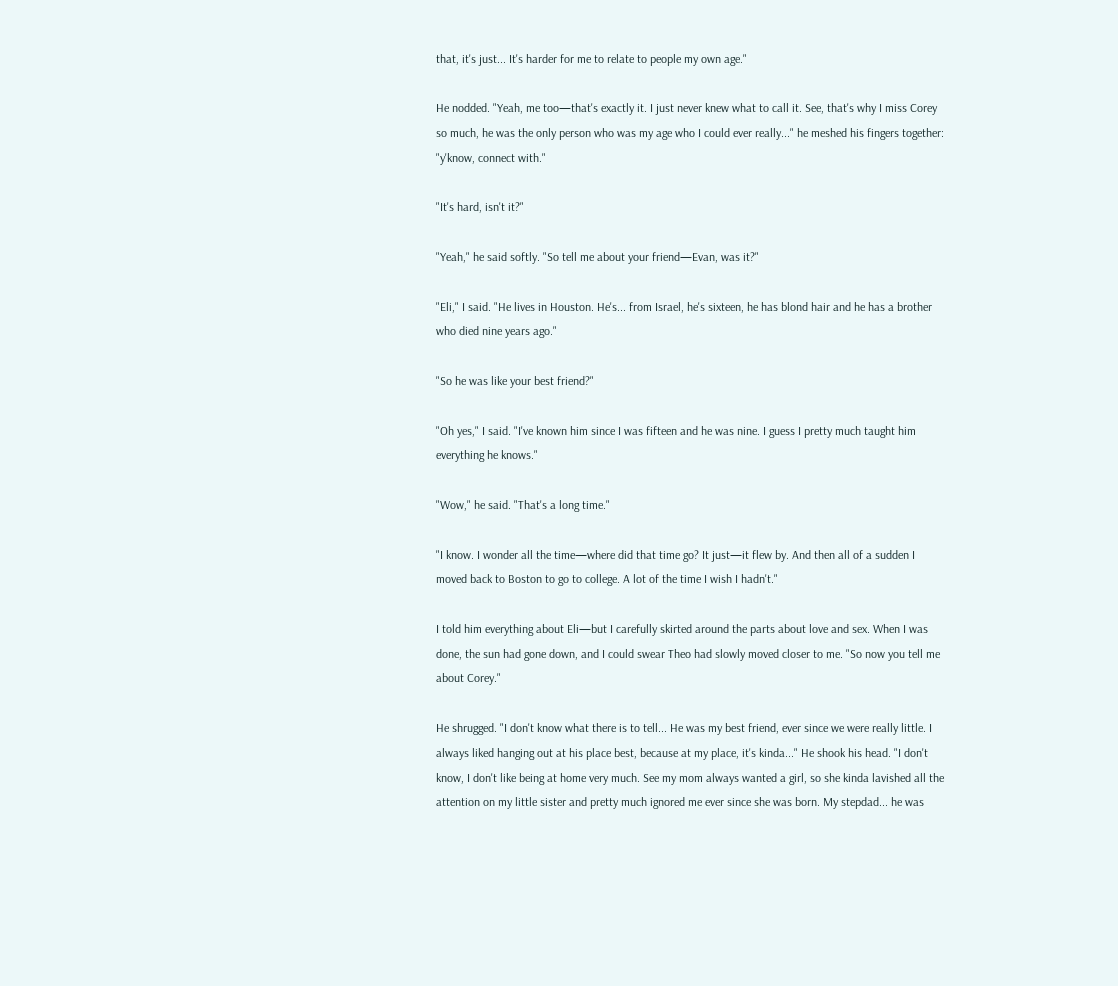that, it's just... It's harder for me to relate to people my own age."

He nodded. "Yeah, me too—that's exactly it. I just never knew what to call it. See, that's why I miss Corey so much, he was the only person who was my age who I could ever really..." he meshed his fingers together: "y'know, connect with."

"It's hard, isn't it?"

"Yeah," he said softly. "So tell me about your friend—Evan, was it?"

"Eli," I said. "He lives in Houston. He's... from Israel, he's sixteen, he has blond hair and he has a brother who died nine years ago."

"So he was like your best friend?"

"Oh yes," I said. "I've known him since I was fifteen and he was nine. I guess I pretty much taught him everything he knows."

"Wow," he said. "That's a long time."

"I know. I wonder all the time—where did that time go? It just—it flew by. And then all of a sudden I moved back to Boston to go to college. A lot of the time I wish I hadn't."

I told him everything about Eli—but I carefully skirted around the parts about love and sex. When I was done, the sun had gone down, and I could swear Theo had slowly moved closer to me. "So now you tell me about Corey."

He shrugged. "I don't know what there is to tell... He was my best friend, ever since we were really little. I always liked hanging out at his place best, because at my place, it's kinda..." He shook his head. "I don't know, I don't like being at home very much. See my mom always wanted a girl, so she kinda lavished all the attention on my little sister and pretty much ignored me ever since she was born. My stepdad... he was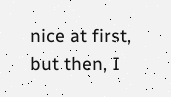nice at first, but then, I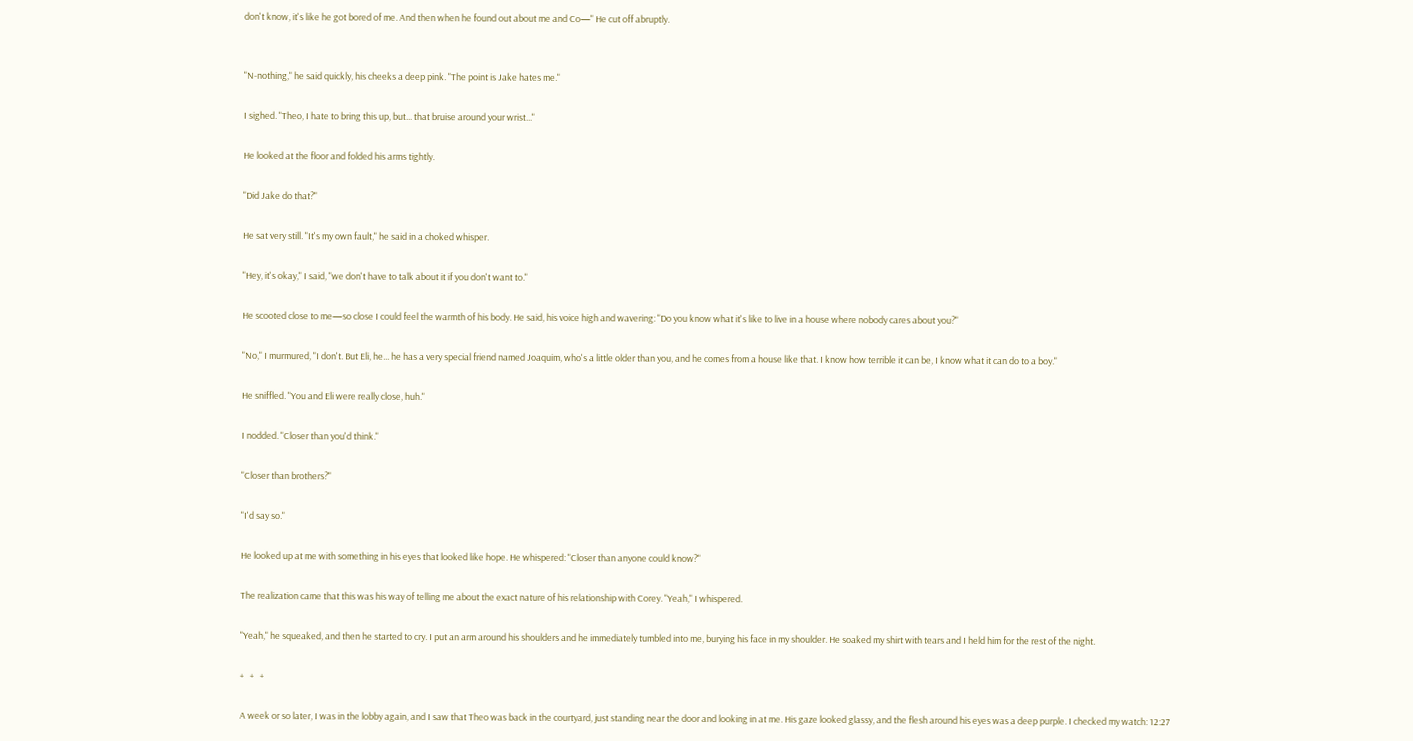don't know, it's like he got bored of me. And then when he found out about me and Co—" He cut off abruptly.


"N-nothing," he said quickly, his cheeks a deep pink. "The point is Jake hates me."

I sighed. "Theo, I hate to bring this up, but... that bruise around your wrist..."

He looked at the floor and folded his arms tightly.

"Did Jake do that?"

He sat very still. "It's my own fault," he said in a choked whisper.

"Hey, it's okay," I said, "we don't have to talk about it if you don't want to."

He scooted close to me—so close I could feel the warmth of his body. He said, his voice high and wavering: "Do you know what it's like to live in a house where nobody cares about you?"

"No," I murmured, "I don't. But Eli, he... he has a very special friend named Joaquim, who's a little older than you, and he comes from a house like that. I know how terrible it can be, I know what it can do to a boy."

He sniffled. "You and Eli were really close, huh."

I nodded. "Closer than you'd think."

"Closer than brothers?"

"I'd say so."

He looked up at me with something in his eyes that looked like hope. He whispered: "Closer than anyone could know?"

The realization came that this was his way of telling me about the exact nature of his relationship with Corey. "Yeah," I whispered.

"Yeah," he squeaked, and then he started to cry. I put an arm around his shoulders and he immediately tumbled into me, burying his face in my shoulder. He soaked my shirt with tears and I held him for the rest of the night.

+   +   +

A week or so later, I was in the lobby again, and I saw that Theo was back in the courtyard, just standing near the door and looking in at me. His gaze looked glassy, and the flesh around his eyes was a deep purple. I checked my watch: 12:27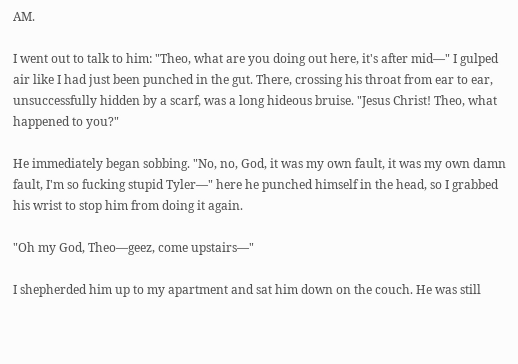AM.

I went out to talk to him: "Theo, what are you doing out here, it's after mid—" I gulped air like I had just been punched in the gut. There, crossing his throat from ear to ear, unsuccessfully hidden by a scarf, was a long hideous bruise. "Jesus Christ! Theo, what happened to you?"

He immediately began sobbing. "No, no, God, it was my own fault, it was my own damn fault, I'm so fucking stupid Tyler—" here he punched himself in the head, so I grabbed his wrist to stop him from doing it again.

"Oh my God, Theo—geez, come upstairs—"

I shepherded him up to my apartment and sat him down on the couch. He was still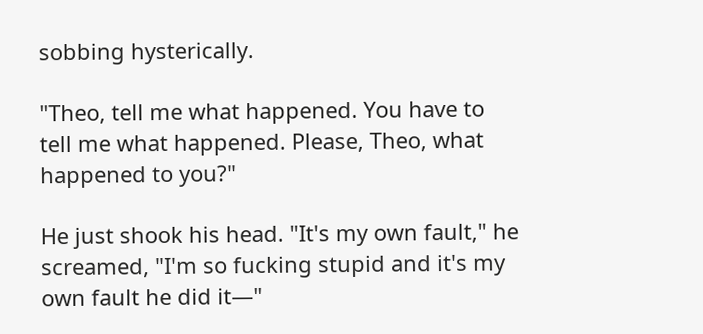sobbing hysterically.

"Theo, tell me what happened. You have to tell me what happened. Please, Theo, what happened to you?"

He just shook his head. "It's my own fault," he screamed, "I'm so fucking stupid and it's my own fault he did it—"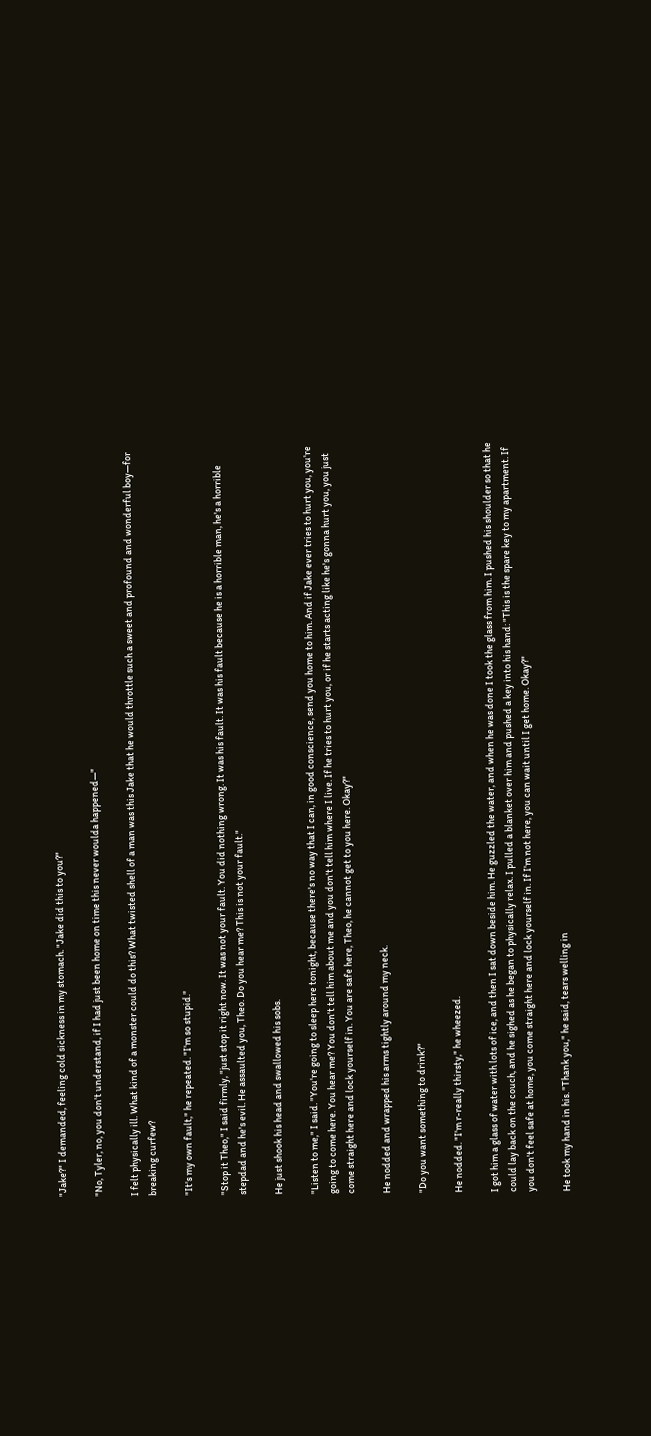"Jake?" I demanded, feeling cold sickness in my stomach. "Jake did this to you?"

"No, Tyler, no, you don't understand, if I had just been home on time this never woulda happened—"

I felt physically ill. What kind of a monster could do this? What twisted shell of a man was this Jake that he would throttle such a sweet and profound and wonderful boy—for breaking curfew?

"It's my own fault," he repeated. "I'm so stupid."

"Stop it Theo," I said firmly, "just stop it right now. It was not your fault. You did nothing wrong. It was his fault. It was his fault because he is a horrible man, he's a horrible stepdad and he's evil. He assaulted you, Theo. Do you hear me? This is not your fault."

He just shook his head and swallowed his sobs.

"Listen to me," I said. "You're going to sleep here tonight, because there's no way that I can, in good conscience, send you home to him. And if Jake ever tries to hurt you, you're going to come here. You hear me? You don't tell him about me and you don't tell him where I live. If he tries to hurt you, or if he starts acting like he's gonna hurt you, you just come straight here and lock yourself in. You are safe here, Theo, he cannot get to you here. Okay?"

He nodded and wrapped his arms tightly around my neck.

"Do you want something to drink?"

He nodded. "I'm r-really thirsty," he wheezed.

I got him a glass of water with lots of ice, and then I sat down beside him. He guzzled the water, and when he was done I took the glass from him. I pushed his shoulder so that he could lay back on the couch, and he sighed as he began to physically relax. I pulled a blanket over him and pushed a key into his hand: "This is the spare key to my apartment. If you don't feel safe at home, you come straight here and lock yourself in. If I'm not here, you can wait until I get home. Okay?"

He took my hand in his. "Thank you," he said, tears welling in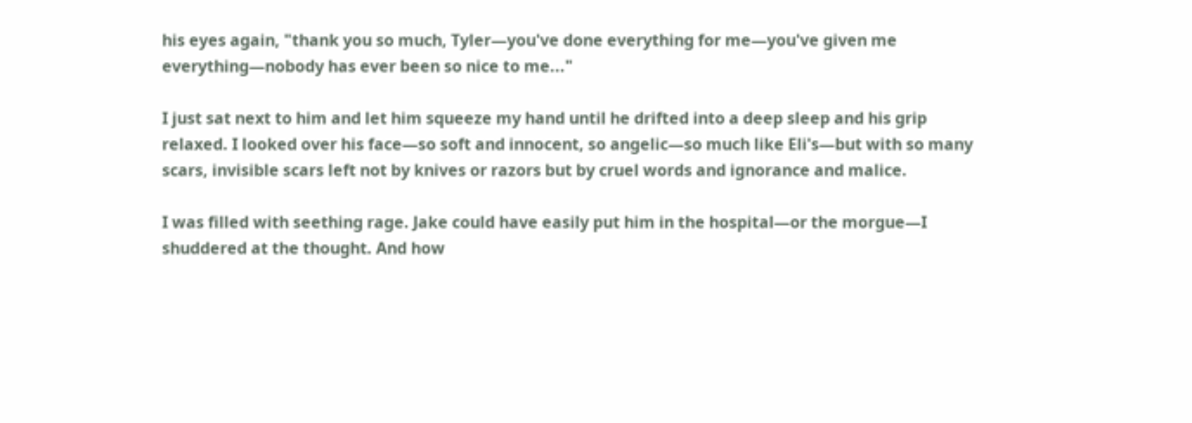his eyes again, "thank you so much, Tyler—you've done everything for me—you've given me everything—nobody has ever been so nice to me..."

I just sat next to him and let him squeeze my hand until he drifted into a deep sleep and his grip relaxed. I looked over his face—so soft and innocent, so angelic—so much like Eli's—but with so many scars, invisible scars left not by knives or razors but by cruel words and ignorance and malice.

I was filled with seething rage. Jake could have easily put him in the hospital—or the morgue—I shuddered at the thought. And how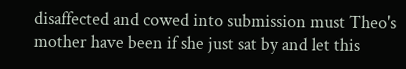disaffected and cowed into submission must Theo's mother have been if she just sat by and let this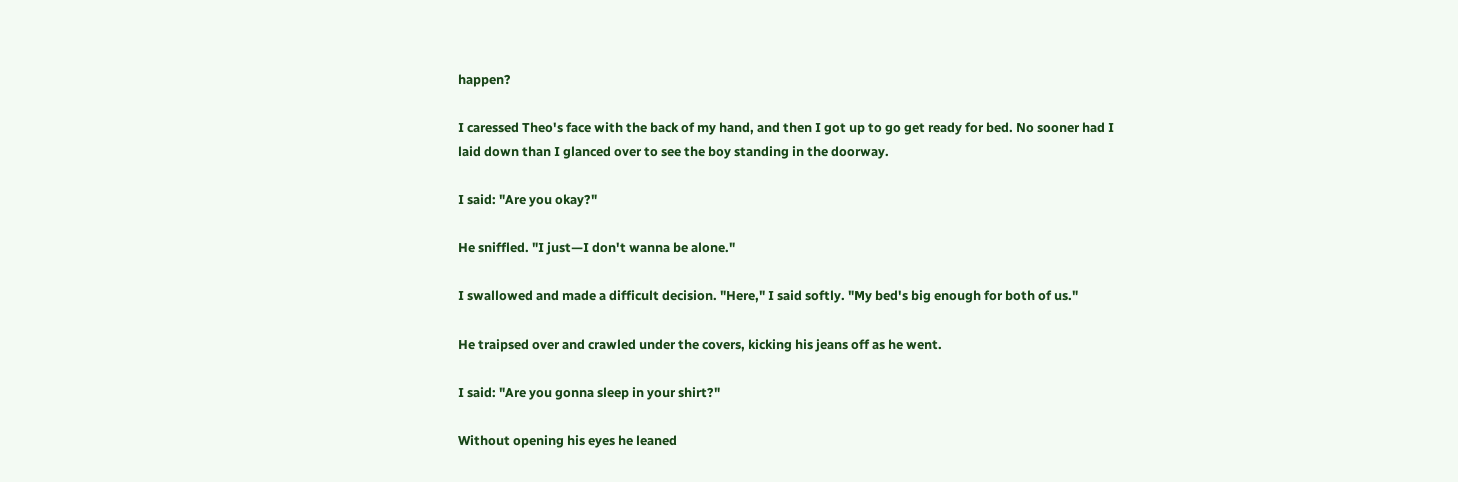happen?

I caressed Theo's face with the back of my hand, and then I got up to go get ready for bed. No sooner had I laid down than I glanced over to see the boy standing in the doorway.

I said: "Are you okay?"

He sniffled. "I just—I don't wanna be alone."

I swallowed and made a difficult decision. "Here," I said softly. "My bed's big enough for both of us."

He traipsed over and crawled under the covers, kicking his jeans off as he went.

I said: "Are you gonna sleep in your shirt?"

Without opening his eyes he leaned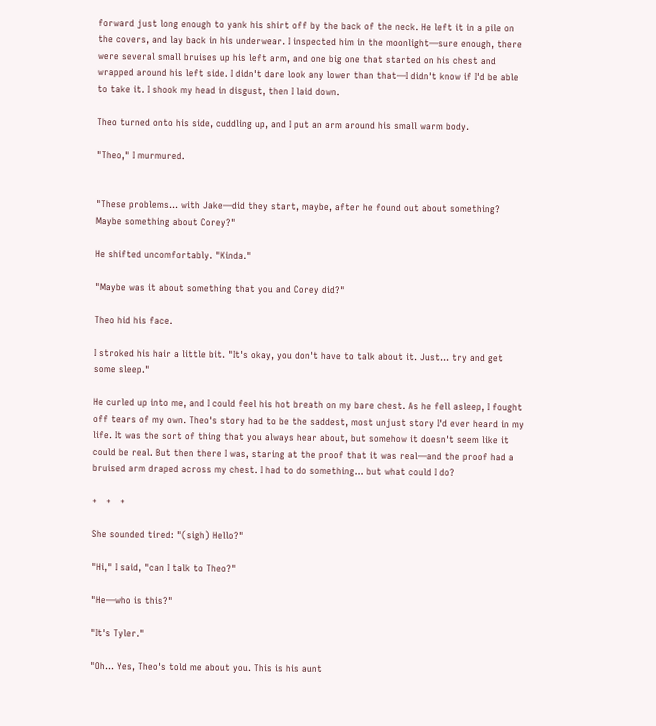forward just long enough to yank his shirt off by the back of the neck. He left it in a pile on the covers, and lay back in his underwear. I inspected him in the moonlight—sure enough, there were several small bruises up his left arm, and one big one that started on his chest and wrapped around his left side. I didn't dare look any lower than that—I didn't know if I'd be able to take it. I shook my head in disgust, then I laid down.

Theo turned onto his side, cuddling up, and I put an arm around his small warm body.

"Theo," I murmured.


"These problems... with Jake—did they start, maybe, after he found out about something? Maybe something about Corey?"

He shifted uncomfortably. "Kinda."

"Maybe was it about something that you and Corey did?"

Theo hid his face.

I stroked his hair a little bit. "It's okay, you don't have to talk about it. Just... try and get some sleep."

He curled up into me, and I could feel his hot breath on my bare chest. As he fell asleep, I fought off tears of my own. Theo's story had to be the saddest, most unjust story I'd ever heard in my life. It was the sort of thing that you always hear about, but somehow it doesn't seem like it could be real. But then there I was, staring at the proof that it was real—and the proof had a bruised arm draped across my chest. I had to do something... but what could I do?

+   +   +

She sounded tired: "(sigh) Hello?"

"Hi," I said, "can I talk to Theo?"

"He—who is this?"

"It's Tyler."

"Oh... Yes, Theo's told me about you. This is his aunt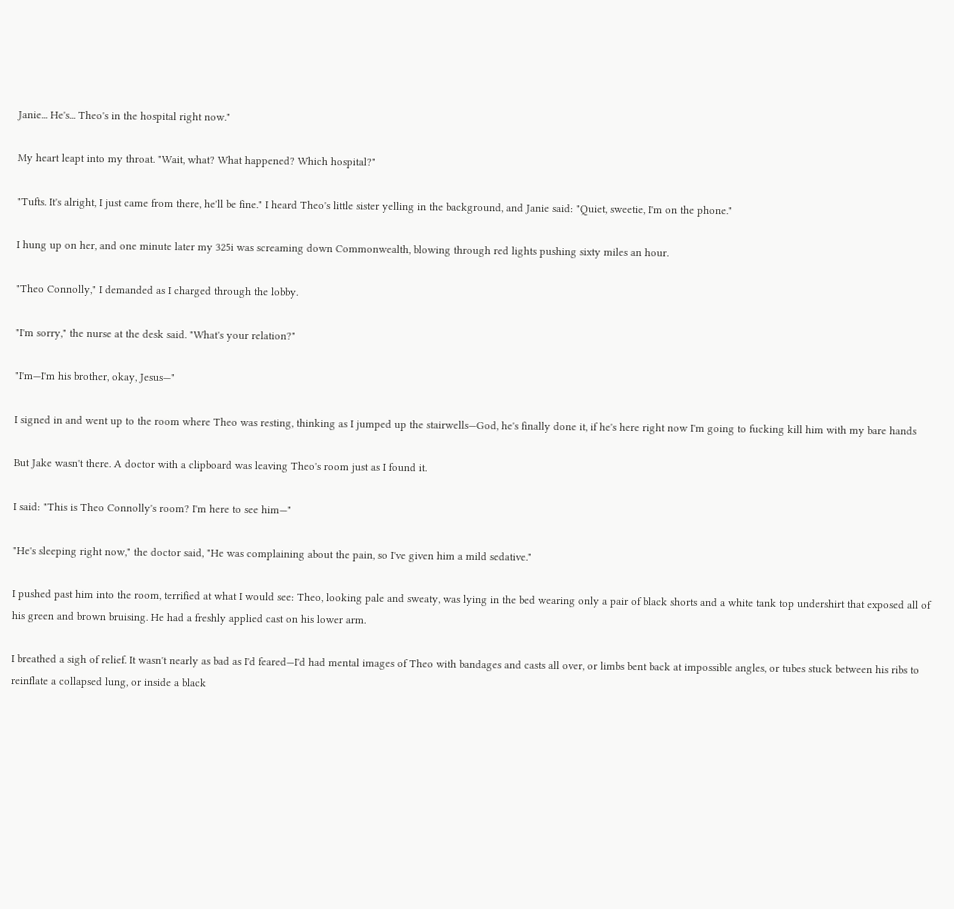Janie... He's... Theo's in the hospital right now."

My heart leapt into my throat. "Wait, what? What happened? Which hospital?"

"Tufts. It's alright, I just came from there, he'll be fine." I heard Theo's little sister yelling in the background, and Janie said: "Quiet, sweetie, I'm on the phone."

I hung up on her, and one minute later my 325i was screaming down Commonwealth, blowing through red lights pushing sixty miles an hour.

"Theo Connolly," I demanded as I charged through the lobby.

"I'm sorry," the nurse at the desk said. "What's your relation?"

"I'm—I'm his brother, okay, Jesus—"

I signed in and went up to the room where Theo was resting, thinking as I jumped up the stairwells—God, he's finally done it, if he's here right now I'm going to fucking kill him with my bare hands

But Jake wasn't there. A doctor with a clipboard was leaving Theo's room just as I found it.

I said: "This is Theo Connolly's room? I'm here to see him—"

"He's sleeping right now," the doctor said, "He was complaining about the pain, so I've given him a mild sedative."

I pushed past him into the room, terrified at what I would see: Theo, looking pale and sweaty, was lying in the bed wearing only a pair of black shorts and a white tank top undershirt that exposed all of his green and brown bruising. He had a freshly applied cast on his lower arm.

I breathed a sigh of relief. It wasn't nearly as bad as I'd feared—I'd had mental images of Theo with bandages and casts all over, or limbs bent back at impossible angles, or tubes stuck between his ribs to reinflate a collapsed lung, or inside a black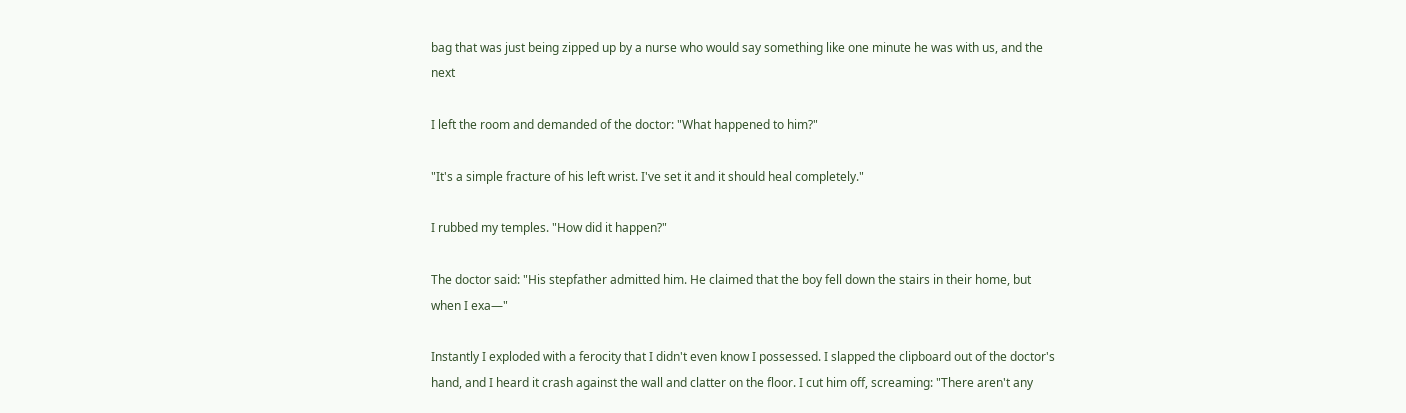bag that was just being zipped up by a nurse who would say something like one minute he was with us, and the next

I left the room and demanded of the doctor: "What happened to him?"

"It's a simple fracture of his left wrist. I've set it and it should heal completely."

I rubbed my temples. "How did it happen?"

The doctor said: "His stepfather admitted him. He claimed that the boy fell down the stairs in their home, but when I exa—"

Instantly I exploded with a ferocity that I didn't even know I possessed. I slapped the clipboard out of the doctor's hand, and I heard it crash against the wall and clatter on the floor. I cut him off, screaming: "There aren't any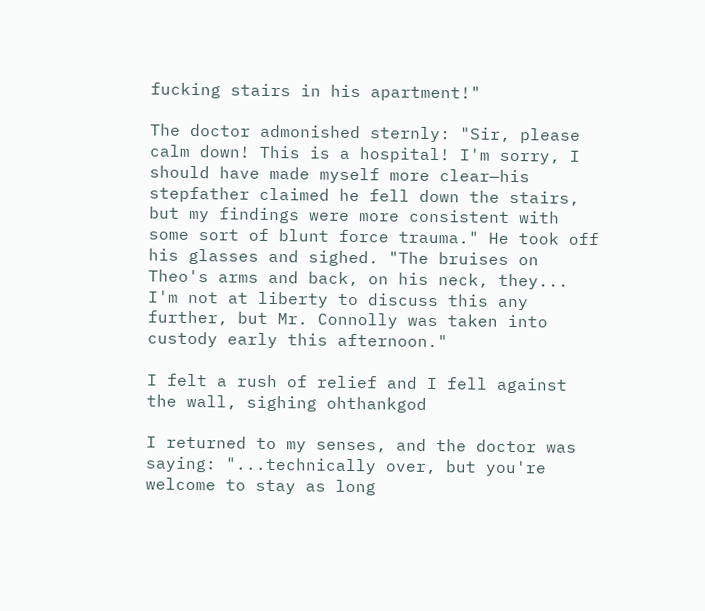fucking stairs in his apartment!"

The doctor admonished sternly: "Sir, please calm down! This is a hospital! I'm sorry, I should have made myself more clear—his stepfather claimed he fell down the stairs, but my findings were more consistent with some sort of blunt force trauma." He took off his glasses and sighed. "The bruises on Theo's arms and back, on his neck, they... I'm not at liberty to discuss this any further, but Mr. Connolly was taken into custody early this afternoon."

I felt a rush of relief and I fell against the wall, sighing ohthankgod

I returned to my senses, and the doctor was saying: "...technically over, but you're welcome to stay as long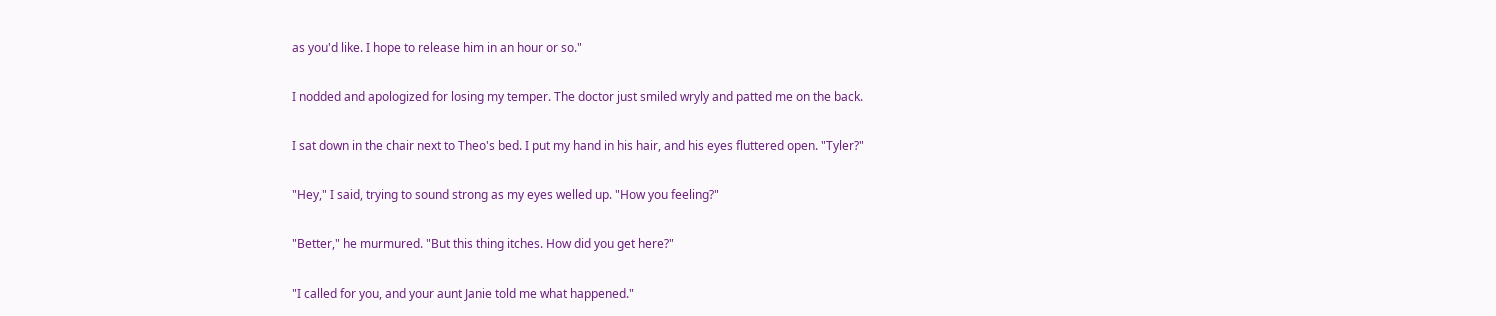as you'd like. I hope to release him in an hour or so."

I nodded and apologized for losing my temper. The doctor just smiled wryly and patted me on the back.

I sat down in the chair next to Theo's bed. I put my hand in his hair, and his eyes fluttered open. "Tyler?"

"Hey," I said, trying to sound strong as my eyes welled up. "How you feeling?"

"Better," he murmured. "But this thing itches. How did you get here?"

"I called for you, and your aunt Janie told me what happened."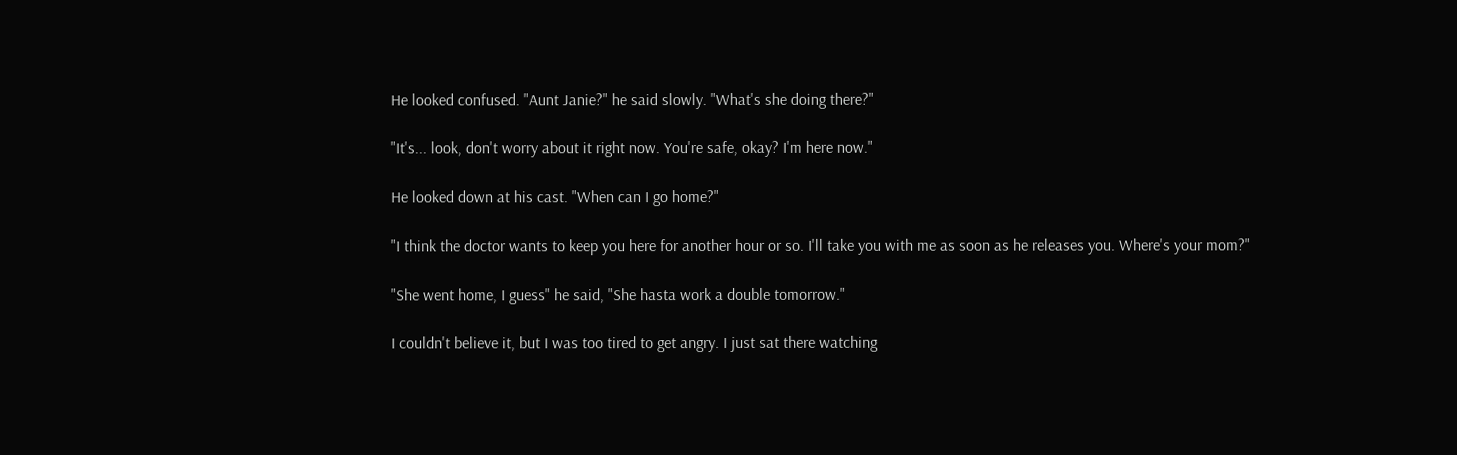He looked confused. "Aunt Janie?" he said slowly. "What's she doing there?"

"It's... look, don't worry about it right now. You're safe, okay? I'm here now."

He looked down at his cast. "When can I go home?"

"I think the doctor wants to keep you here for another hour or so. I'll take you with me as soon as he releases you. Where's your mom?"

"She went home, I guess" he said, "She hasta work a double tomorrow."

I couldn't believe it, but I was too tired to get angry. I just sat there watching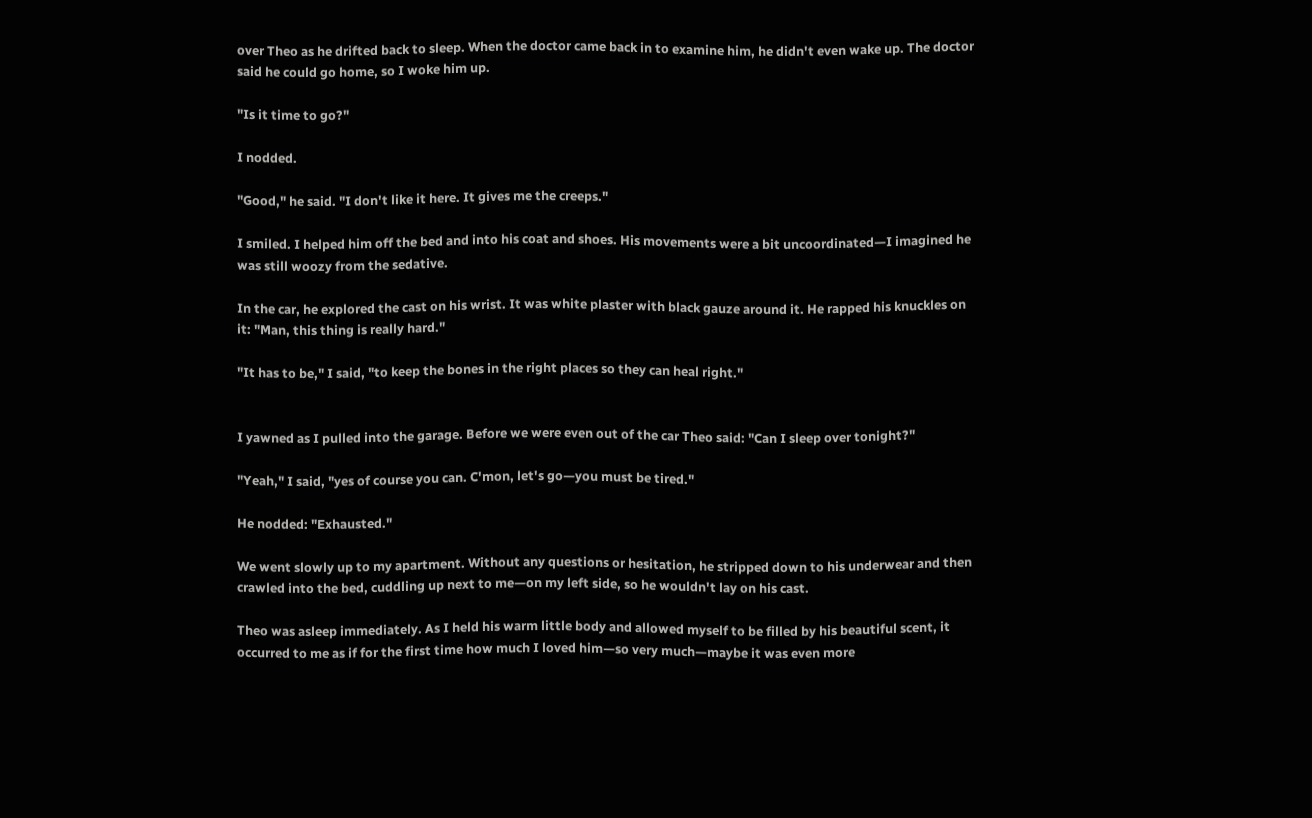over Theo as he drifted back to sleep. When the doctor came back in to examine him, he didn't even wake up. The doctor said he could go home, so I woke him up.

"Is it time to go?"

I nodded.

"Good," he said. "I don't like it here. It gives me the creeps."

I smiled. I helped him off the bed and into his coat and shoes. His movements were a bit uncoordinated—I imagined he was still woozy from the sedative.

In the car, he explored the cast on his wrist. It was white plaster with black gauze around it. He rapped his knuckles on it: "Man, this thing is really hard."

"It has to be," I said, "to keep the bones in the right places so they can heal right."


I yawned as I pulled into the garage. Before we were even out of the car Theo said: "Can I sleep over tonight?"

"Yeah," I said, "yes of course you can. C'mon, let's go—you must be tired."

He nodded: "Exhausted."

We went slowly up to my apartment. Without any questions or hesitation, he stripped down to his underwear and then crawled into the bed, cuddling up next to me—on my left side, so he wouldn't lay on his cast.

Theo was asleep immediately. As I held his warm little body and allowed myself to be filled by his beautiful scent, it occurred to me as if for the first time how much I loved him—so very much—maybe it was even more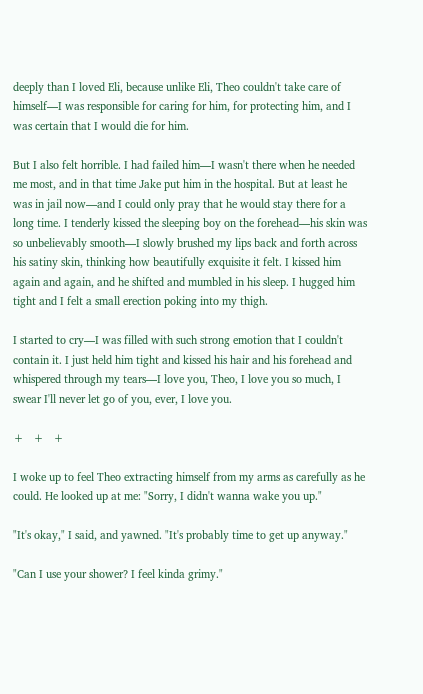deeply than I loved Eli, because unlike Eli, Theo couldn't take care of himself—I was responsible for caring for him, for protecting him, and I was certain that I would die for him.

But I also felt horrible. I had failed him—I wasn't there when he needed me most, and in that time Jake put him in the hospital. But at least he was in jail now—and I could only pray that he would stay there for a long time. I tenderly kissed the sleeping boy on the forehead—his skin was so unbelievably smooth—I slowly brushed my lips back and forth across his satiny skin, thinking how beautifully exquisite it felt. I kissed him again and again, and he shifted and mumbled in his sleep. I hugged him tight and I felt a small erection poking into my thigh.

I started to cry—I was filled with such strong emotion that I couldn't contain it. I just held him tight and kissed his hair and his forehead and whispered through my tears—I love you, Theo, I love you so much, I swear I'll never let go of you, ever, I love you.

+   +   +

I woke up to feel Theo extracting himself from my arms as carefully as he could. He looked up at me: "Sorry, I didn't wanna wake you up."

"It's okay," I said, and yawned. "It's probably time to get up anyway."

"Can I use your shower? I feel kinda grimy."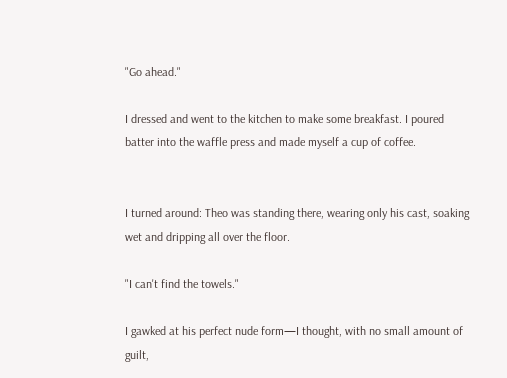"Go ahead."

I dressed and went to the kitchen to make some breakfast. I poured batter into the waffle press and made myself a cup of coffee.


I turned around: Theo was standing there, wearing only his cast, soaking wet and dripping all over the floor.

"I can't find the towels."

I gawked at his perfect nude form—I thought, with no small amount of guilt,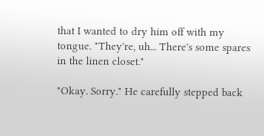that I wanted to dry him off with my tongue. "They're, uh... There's some spares in the linen closet."

"Okay. Sorry." He carefully stepped back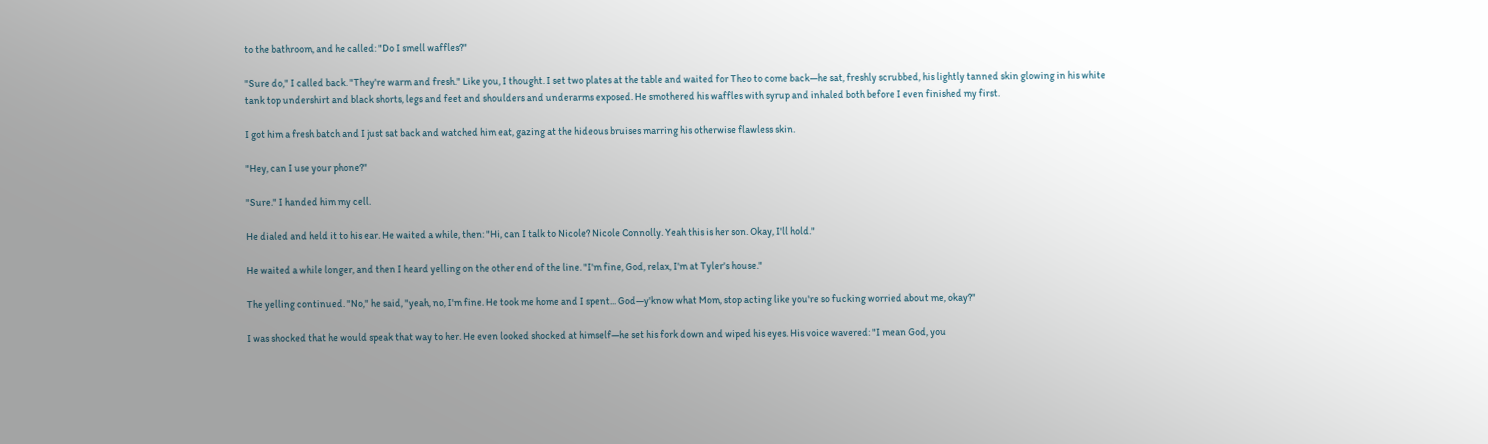to the bathroom, and he called: "Do I smell waffles?"

"Sure do," I called back. "They're warm and fresh." Like you, I thought. I set two plates at the table and waited for Theo to come back—he sat, freshly scrubbed, his lightly tanned skin glowing in his white tank top undershirt and black shorts, legs and feet and shoulders and underarms exposed. He smothered his waffles with syrup and inhaled both before I even finished my first.

I got him a fresh batch and I just sat back and watched him eat, gazing at the hideous bruises marring his otherwise flawless skin.

"Hey, can I use your phone?"

"Sure." I handed him my cell.

He dialed and held it to his ear. He waited a while, then: "Hi, can I talk to Nicole? Nicole Connolly. Yeah this is her son. Okay, I'll hold."

He waited a while longer, and then I heard yelling on the other end of the line. "I'm fine, God, relax, I'm at Tyler's house."

The yelling continued. "No," he said, "yeah, no, I'm fine. He took me home and I spent... God—y'know what Mom, stop acting like you're so fucking worried about me, okay?"

I was shocked that he would speak that way to her. He even looked shocked at himself—he set his fork down and wiped his eyes. His voice wavered: "I mean God, you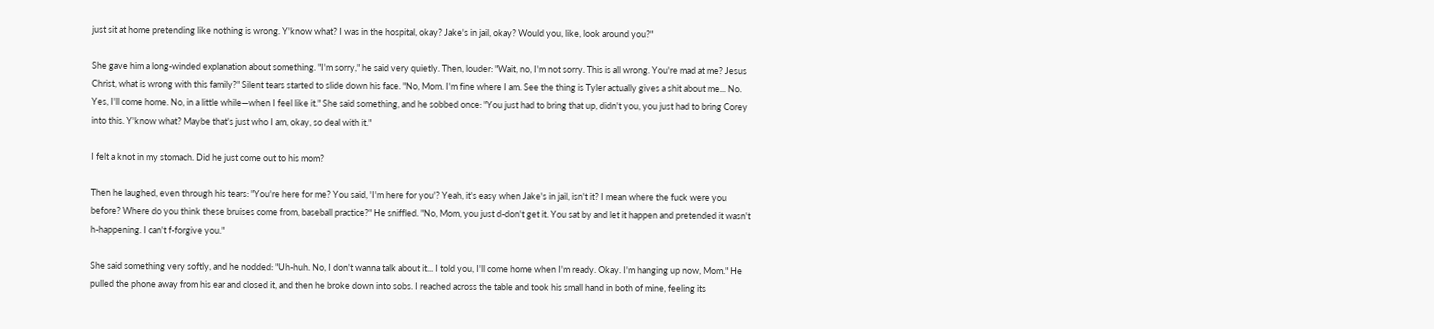just sit at home pretending like nothing is wrong. Y'know what? I was in the hospital, okay? Jake's in jail, okay? Would you, like, look around you?"

She gave him a long-winded explanation about something. "I'm sorry," he said very quietly. Then, louder: "Wait, no, I'm not sorry. This is all wrong. You're mad at me? Jesus Christ, what is wrong with this family?" Silent tears started to slide down his face. "No, Mom. I'm fine where I am. See the thing is Tyler actually gives a shit about me... No. Yes, I'll come home. No, in a little while—when I feel like it." She said something, and he sobbed once: "You just had to bring that up, didn't you, you just had to bring Corey into this. Y'know what? Maybe that's just who I am, okay, so deal with it."

I felt a knot in my stomach. Did he just come out to his mom?

Then he laughed, even through his tears: "You're here for me? You said, 'I'm here for you'? Yeah, it's easy when Jake's in jail, isn't it? I mean where the fuck were you before? Where do you think these bruises come from, baseball practice?" He sniffled. "No, Mom, you just d-don't get it. You sat by and let it happen and pretended it wasn't h-happening. I can't f-forgive you."

She said something very softly, and he nodded: "Uh-huh. No, I don't wanna talk about it... I told you, I'll come home when I'm ready. Okay. I'm hanging up now, Mom." He pulled the phone away from his ear and closed it, and then he broke down into sobs. I reached across the table and took his small hand in both of mine, feeling its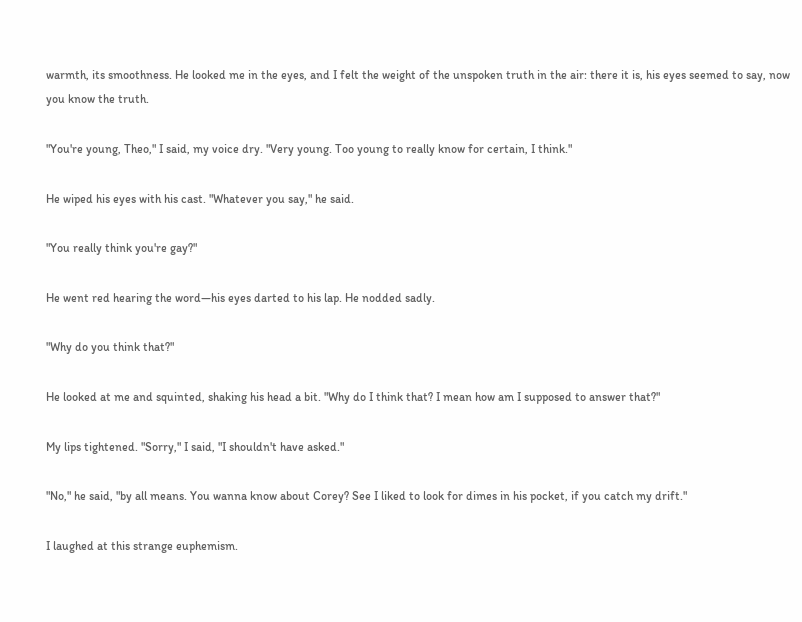warmth, its smoothness. He looked me in the eyes, and I felt the weight of the unspoken truth in the air: there it is, his eyes seemed to say, now you know the truth.

"You're young, Theo," I said, my voice dry. "Very young. Too young to really know for certain, I think."

He wiped his eyes with his cast. "Whatever you say," he said.

"You really think you're gay?"

He went red hearing the word—his eyes darted to his lap. He nodded sadly.

"Why do you think that?"

He looked at me and squinted, shaking his head a bit. "Why do I think that? I mean how am I supposed to answer that?"

My lips tightened. "Sorry," I said, "I shouldn't have asked."

"No," he said, "by all means. You wanna know about Corey? See I liked to look for dimes in his pocket, if you catch my drift."

I laughed at this strange euphemism.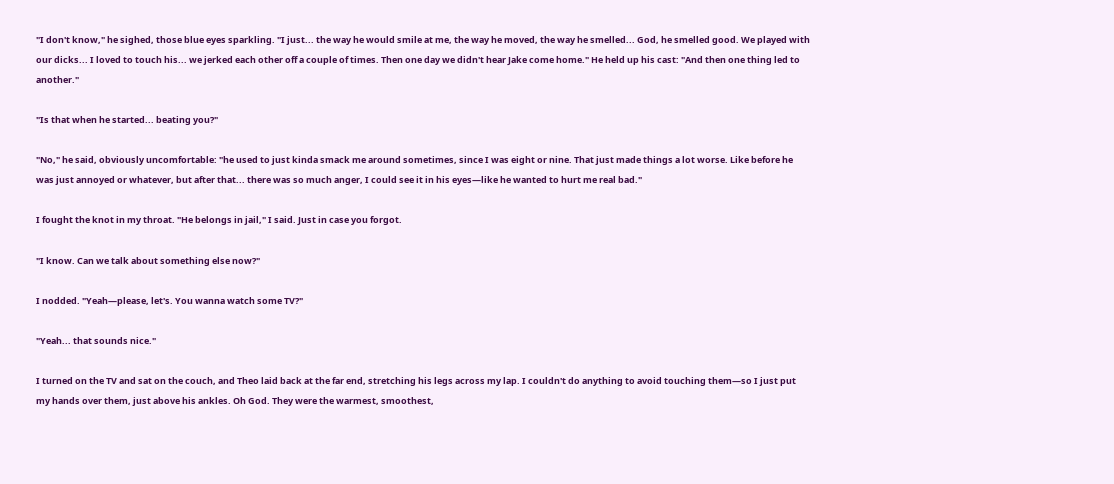"I don't know," he sighed, those blue eyes sparkling. "I just... the way he would smile at me, the way he moved, the way he smelled... God, he smelled good. We played with our dicks... I loved to touch his... we jerked each other off a couple of times. Then one day we didn't hear Jake come home." He held up his cast: "And then one thing led to another."

"Is that when he started... beating you?"

"No," he said, obviously uncomfortable: "he used to just kinda smack me around sometimes, since I was eight or nine. That just made things a lot worse. Like before he was just annoyed or whatever, but after that... there was so much anger, I could see it in his eyes—like he wanted to hurt me real bad."

I fought the knot in my throat. "He belongs in jail," I said. Just in case you forgot.

"I know. Can we talk about something else now?"

I nodded. "Yeah—please, let's. You wanna watch some TV?"

"Yeah... that sounds nice."

I turned on the TV and sat on the couch, and Theo laid back at the far end, stretching his legs across my lap. I couldn't do anything to avoid touching them—so I just put my hands over them, just above his ankles. Oh God. They were the warmest, smoothest,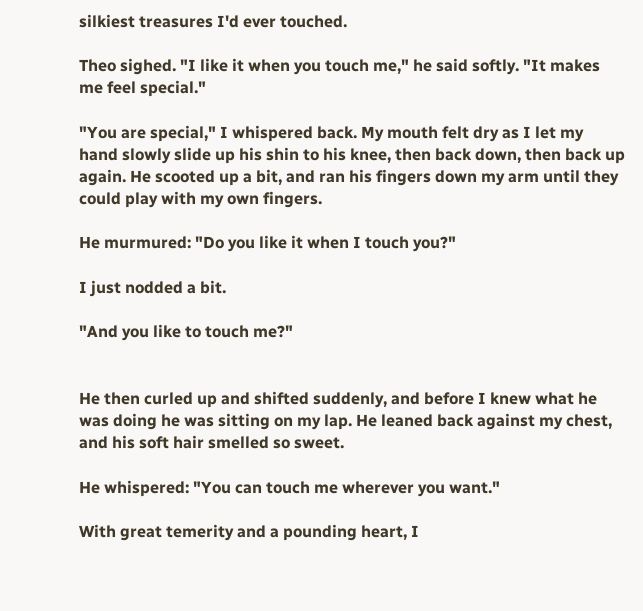silkiest treasures I'd ever touched.

Theo sighed. "I like it when you touch me," he said softly. "It makes me feel special."

"You are special," I whispered back. My mouth felt dry as I let my hand slowly slide up his shin to his knee, then back down, then back up again. He scooted up a bit, and ran his fingers down my arm until they could play with my own fingers.

He murmured: "Do you like it when I touch you?"

I just nodded a bit.

"And you like to touch me?"


He then curled up and shifted suddenly, and before I knew what he was doing he was sitting on my lap. He leaned back against my chest, and his soft hair smelled so sweet.

He whispered: "You can touch me wherever you want."

With great temerity and a pounding heart, I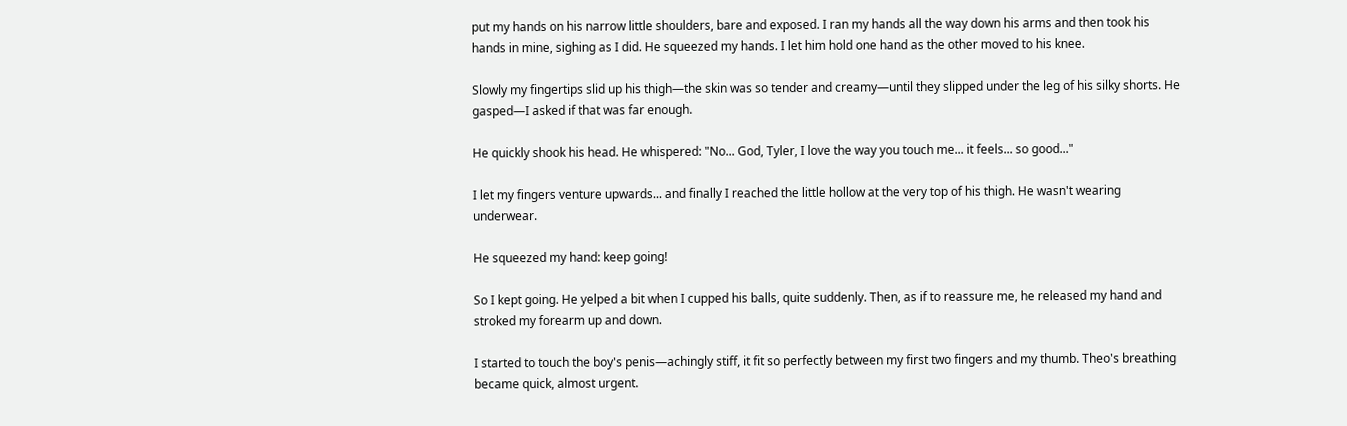put my hands on his narrow little shoulders, bare and exposed. I ran my hands all the way down his arms and then took his hands in mine, sighing as I did. He squeezed my hands. I let him hold one hand as the other moved to his knee.

Slowly my fingertips slid up his thigh—the skin was so tender and creamy—until they slipped under the leg of his silky shorts. He gasped—I asked if that was far enough.

He quickly shook his head. He whispered: "No... God, Tyler, I love the way you touch me... it feels... so good..."

I let my fingers venture upwards... and finally I reached the little hollow at the very top of his thigh. He wasn't wearing underwear.

He squeezed my hand: keep going!

So I kept going. He yelped a bit when I cupped his balls, quite suddenly. Then, as if to reassure me, he released my hand and stroked my forearm up and down.

I started to touch the boy's penis—achingly stiff, it fit so perfectly between my first two fingers and my thumb. Theo's breathing became quick, almost urgent.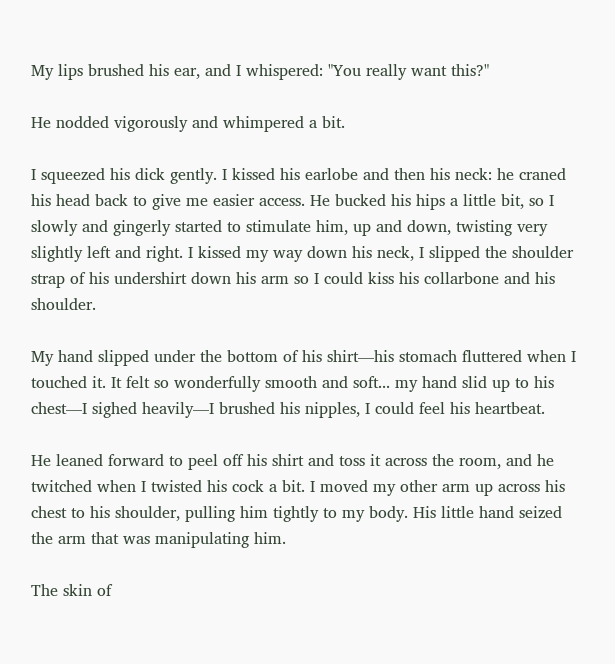My lips brushed his ear, and I whispered: "You really want this?"

He nodded vigorously and whimpered a bit.

I squeezed his dick gently. I kissed his earlobe and then his neck: he craned his head back to give me easier access. He bucked his hips a little bit, so I slowly and gingerly started to stimulate him, up and down, twisting very slightly left and right. I kissed my way down his neck, I slipped the shoulder strap of his undershirt down his arm so I could kiss his collarbone and his shoulder.

My hand slipped under the bottom of his shirt—his stomach fluttered when I touched it. It felt so wonderfully smooth and soft... my hand slid up to his chest—I sighed heavily—I brushed his nipples, I could feel his heartbeat.

He leaned forward to peel off his shirt and toss it across the room, and he twitched when I twisted his cock a bit. I moved my other arm up across his chest to his shoulder, pulling him tightly to my body. His little hand seized the arm that was manipulating him.

The skin of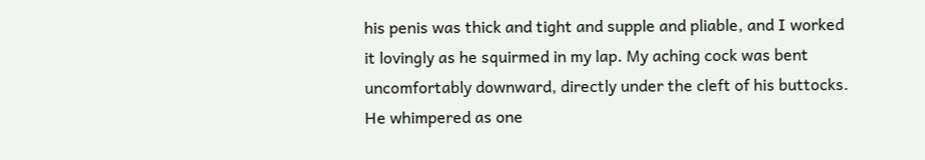his penis was thick and tight and supple and pliable, and I worked it lovingly as he squirmed in my lap. My aching cock was bent uncomfortably downward, directly under the cleft of his buttocks. He whimpered as one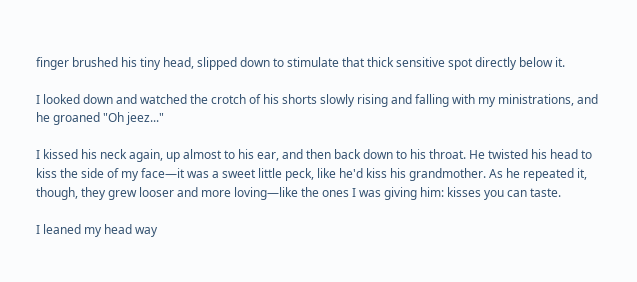finger brushed his tiny head, slipped down to stimulate that thick sensitive spot directly below it.

I looked down and watched the crotch of his shorts slowly rising and falling with my ministrations, and he groaned "Oh jeez..."

I kissed his neck again, up almost to his ear, and then back down to his throat. He twisted his head to kiss the side of my face—it was a sweet little peck, like he'd kiss his grandmother. As he repeated it, though, they grew looser and more loving—like the ones I was giving him: kisses you can taste.

I leaned my head way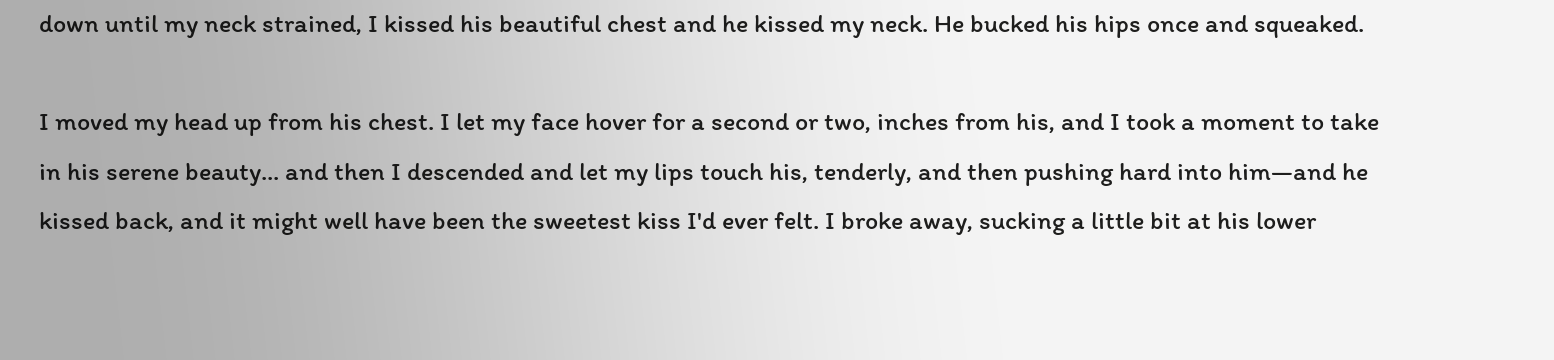down until my neck strained, I kissed his beautiful chest and he kissed my neck. He bucked his hips once and squeaked.

I moved my head up from his chest. I let my face hover for a second or two, inches from his, and I took a moment to take in his serene beauty... and then I descended and let my lips touch his, tenderly, and then pushing hard into him—and he kissed back, and it might well have been the sweetest kiss I'd ever felt. I broke away, sucking a little bit at his lower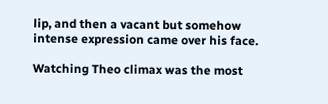lip, and then a vacant but somehow intense expression came over his face.

Watching Theo climax was the most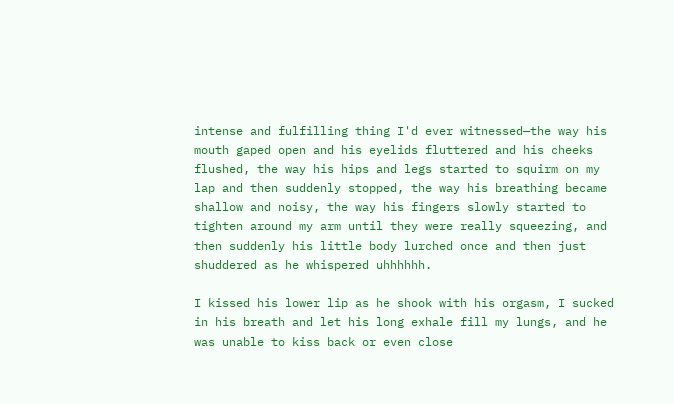intense and fulfilling thing I'd ever witnessed—the way his mouth gaped open and his eyelids fluttered and his cheeks flushed, the way his hips and legs started to squirm on my lap and then suddenly stopped, the way his breathing became shallow and noisy, the way his fingers slowly started to tighten around my arm until they were really squeezing, and then suddenly his little body lurched once and then just shuddered as he whispered uhhhhhh.

I kissed his lower lip as he shook with his orgasm, I sucked in his breath and let his long exhale fill my lungs, and he was unable to kiss back or even close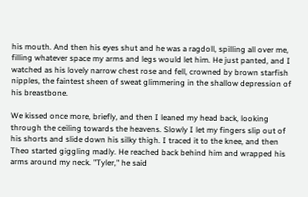his mouth. And then his eyes shut and he was a ragdoll, spilling all over me, filling whatever space my arms and legs would let him. He just panted, and I watched as his lovely narrow chest rose and fell, crowned by brown starfish nipples, the faintest sheen of sweat glimmering in the shallow depression of his breastbone.

We kissed once more, briefly, and then I leaned my head back, looking through the ceiling towards the heavens. Slowly I let my fingers slip out of his shorts and slide down his silky thigh. I traced it to the knee, and then Theo started giggling madly. He reached back behind him and wrapped his arms around my neck. "Tyler," he said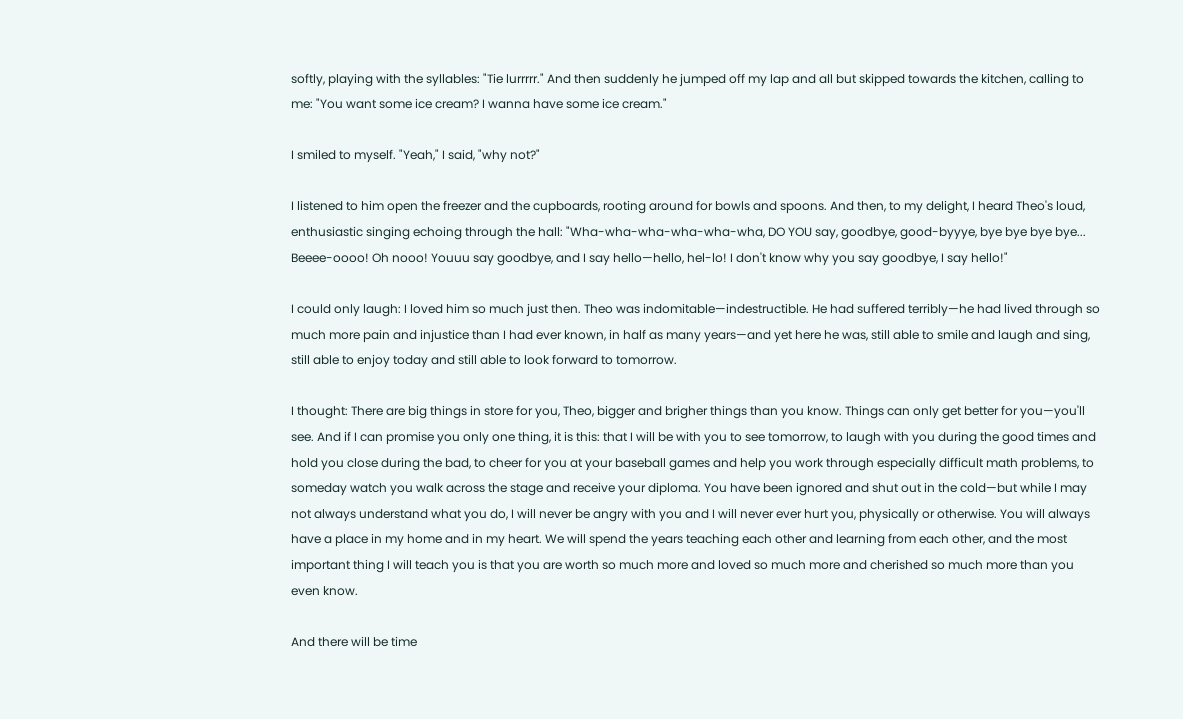softly, playing with the syllables: "Tie lurrrrr." And then suddenly he jumped off my lap and all but skipped towards the kitchen, calling to me: "You want some ice cream? I wanna have some ice cream."

I smiled to myself. "Yeah," I said, "why not?"

I listened to him open the freezer and the cupboards, rooting around for bowls and spoons. And then, to my delight, I heard Theo's loud, enthusiastic singing echoing through the hall: "Wha-wha-wha-wha-wha-wha, DO YOU say, goodbye, good-byyye, bye bye bye bye... Beeee-oooo! Oh nooo! Youuu say goodbye, and I say hello—hello, hel-lo! I don't know why you say goodbye, I say hello!"

I could only laugh: I loved him so much just then. Theo was indomitable—indestructible. He had suffered terribly—he had lived through so much more pain and injustice than I had ever known, in half as many years—and yet here he was, still able to smile and laugh and sing, still able to enjoy today and still able to look forward to tomorrow.

I thought: There are big things in store for you, Theo, bigger and brigher things than you know. Things can only get better for you—you'll see. And if I can promise you only one thing, it is this: that I will be with you to see tomorrow, to laugh with you during the good times and hold you close during the bad, to cheer for you at your baseball games and help you work through especially difficult math problems, to someday watch you walk across the stage and receive your diploma. You have been ignored and shut out in the cold—but while I may not always understand what you do, I will never be angry with you and I will never ever hurt you, physically or otherwise. You will always have a place in my home and in my heart. We will spend the years teaching each other and learning from each other, and the most important thing I will teach you is that you are worth so much more and loved so much more and cherished so much more than you even know.

And there will be time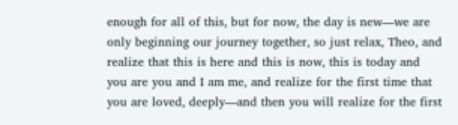enough for all of this, but for now, the day is new—we are only beginning our journey together, so just relax, Theo, and realize that this is here and this is now, this is today and you are you and I am me, and realize for the first time that you are loved, deeply—and then you will realize for the first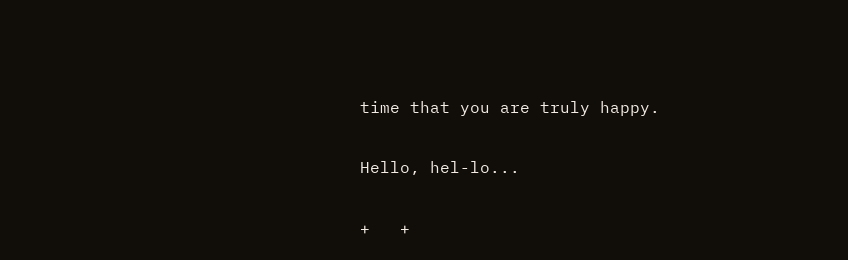time that you are truly happy.

Hello, hel-lo...

+   +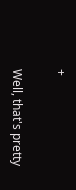+

Well, that's pretty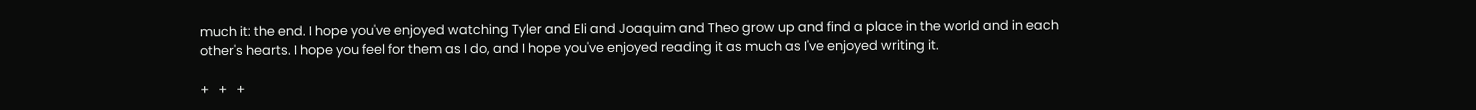much it: the end. I hope you've enjoyed watching Tyler and Eli and Joaquim and Theo grow up and find a place in the world and in each other's hearts. I hope you feel for them as I do, and I hope you've enjoyed reading it as much as I've enjoyed writing it.

+   +   +